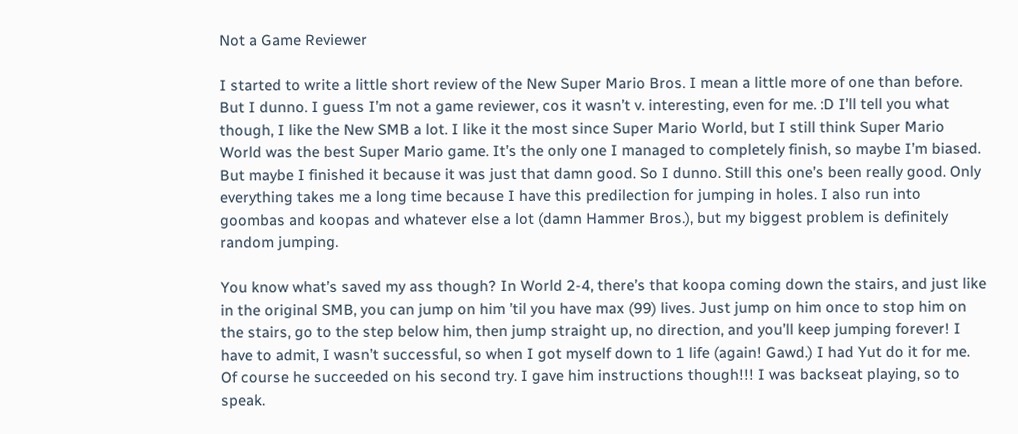Not a Game Reviewer

I started to write a little short review of the New Super Mario Bros. I mean a little more of one than before. But I dunno. I guess I’m not a game reviewer, cos it wasn’t v. interesting, even for me. :D I’ll tell you what though, I like the New SMB a lot. I like it the most since Super Mario World, but I still think Super Mario World was the best Super Mario game. It’s the only one I managed to completely finish, so maybe I’m biased. But maybe I finished it because it was just that damn good. So I dunno. Still this one’s been really good. Only everything takes me a long time because I have this predilection for jumping in holes. I also run into goombas and koopas and whatever else a lot (damn Hammer Bros.), but my biggest problem is definitely random jumping.

You know what’s saved my ass though? In World 2-4, there’s that koopa coming down the stairs, and just like in the original SMB, you can jump on him ’til you have max (99) lives. Just jump on him once to stop him on the stairs, go to the step below him, then jump straight up, no direction, and you’ll keep jumping forever! I have to admit, I wasn’t successful, so when I got myself down to 1 life (again! Gawd.) I had Yut do it for me. Of course he succeeded on his second try. I gave him instructions though!!! I was backseat playing, so to speak.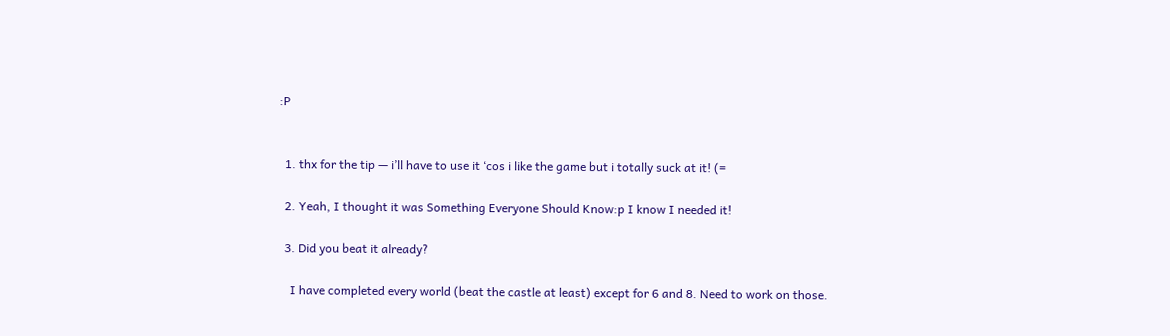:P


  1. thx for the tip — i’ll have to use it ‘cos i like the game but i totally suck at it! (=

  2. Yeah, I thought it was Something Everyone Should Know:p I know I needed it!

  3. Did you beat it already?

    I have completed every world (beat the castle at least) except for 6 and 8. Need to work on those.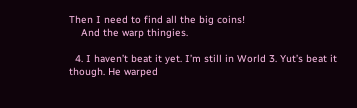Then I need to find all the big coins!
    And the warp thingies.

  4. I haven’t beat it yet. I’m still in World 3. Yut’s beat it though. He warped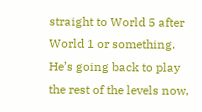straight to World 5 after World 1 or something. He’s going back to play the rest of the levels now,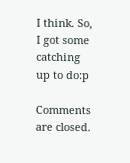I think. So, I got some catching up to do:p

Comments are closed.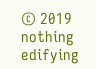© 2019 nothing edifying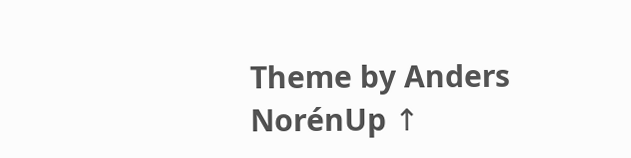Theme by Anders NorénUp ↑